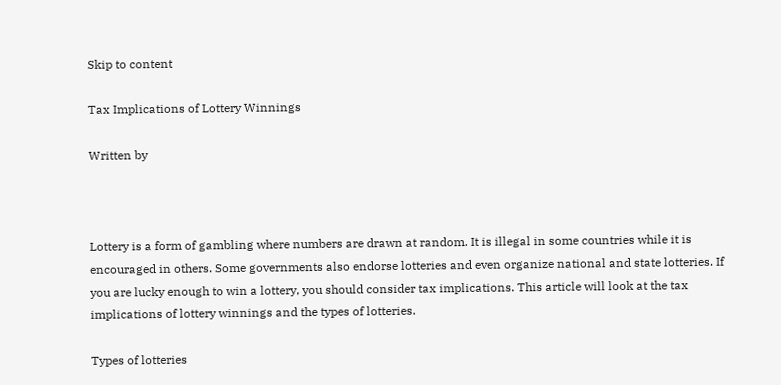Skip to content

Tax Implications of Lottery Winnings

Written by



Lottery is a form of gambling where numbers are drawn at random. It is illegal in some countries while it is encouraged in others. Some governments also endorse lotteries and even organize national and state lotteries. If you are lucky enough to win a lottery, you should consider tax implications. This article will look at the tax implications of lottery winnings and the types of lotteries.

Types of lotteries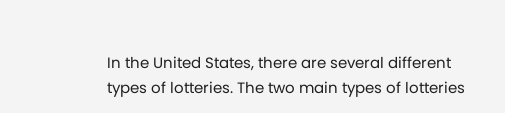In the United States, there are several different types of lotteries. The two main types of lotteries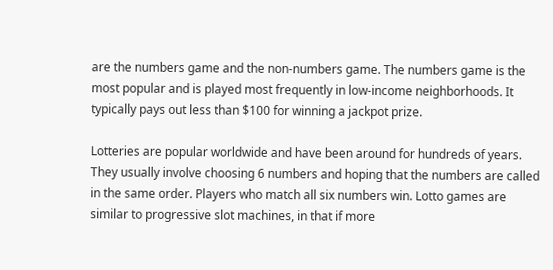are the numbers game and the non-numbers game. The numbers game is the most popular and is played most frequently in low-income neighborhoods. It typically pays out less than $100 for winning a jackpot prize.

Lotteries are popular worldwide and have been around for hundreds of years. They usually involve choosing 6 numbers and hoping that the numbers are called in the same order. Players who match all six numbers win. Lotto games are similar to progressive slot machines, in that if more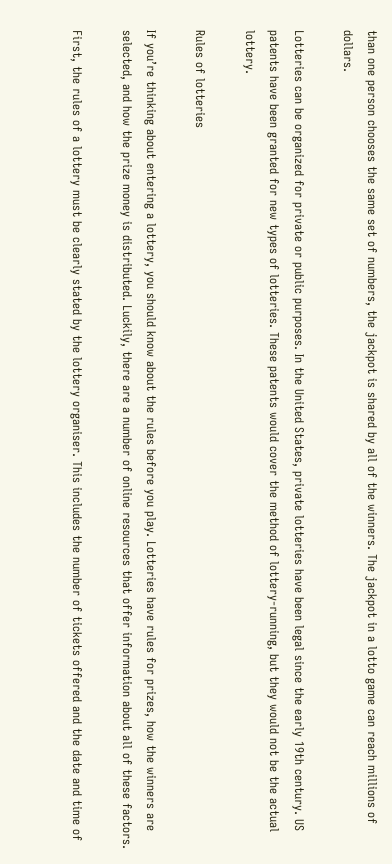than one person chooses the same set of numbers, the jackpot is shared by all of the winners. The jackpot in a lotto game can reach millions of dollars.

Lotteries can be organized for private or public purposes. In the United States, private lotteries have been legal since the early 19th century. US patents have been granted for new types of lotteries. These patents would cover the method of lottery-running, but they would not be the actual lottery.

Rules of lotteries

If you’re thinking about entering a lottery, you should know about the rules before you play. Lotteries have rules for prizes, how the winners are selected, and how the prize money is distributed. Luckily, there are a number of online resources that offer information about all of these factors.

First, the rules of a lottery must be clearly stated by the lottery organiser. This includes the number of tickets offered and the date and time of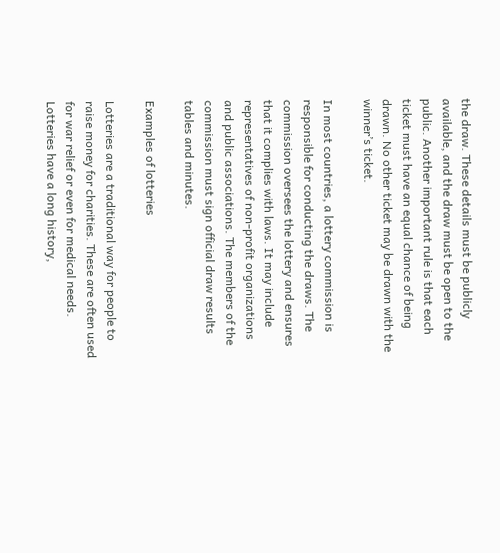the draw. These details must be publicly available, and the draw must be open to the public. Another important rule is that each ticket must have an equal chance of being drawn. No other ticket may be drawn with the winner’s ticket.

In most countries, a lottery commission is responsible for conducting the draws. The commission oversees the lottery and ensures that it complies with laws. It may include representatives of non-profit organizations and public associations. The members of the commission must sign official draw results tables and minutes.

Examples of lotteries

Lotteries are a traditional way for people to raise money for charities. These are often used for war relief or even for medical needs. Lotteries have a long history,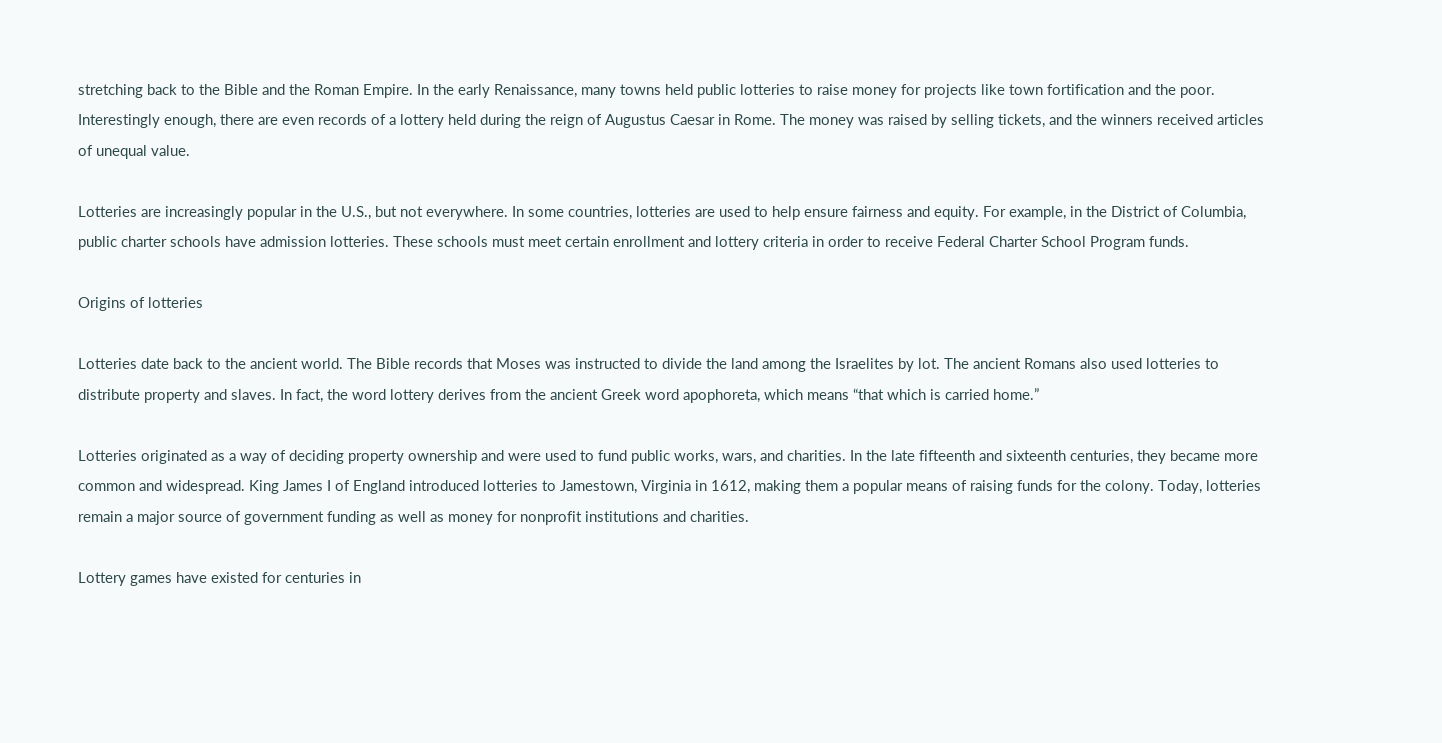stretching back to the Bible and the Roman Empire. In the early Renaissance, many towns held public lotteries to raise money for projects like town fortification and the poor. Interestingly enough, there are even records of a lottery held during the reign of Augustus Caesar in Rome. The money was raised by selling tickets, and the winners received articles of unequal value.

Lotteries are increasingly popular in the U.S., but not everywhere. In some countries, lotteries are used to help ensure fairness and equity. For example, in the District of Columbia, public charter schools have admission lotteries. These schools must meet certain enrollment and lottery criteria in order to receive Federal Charter School Program funds.

Origins of lotteries

Lotteries date back to the ancient world. The Bible records that Moses was instructed to divide the land among the Israelites by lot. The ancient Romans also used lotteries to distribute property and slaves. In fact, the word lottery derives from the ancient Greek word apophoreta, which means “that which is carried home.”

Lotteries originated as a way of deciding property ownership and were used to fund public works, wars, and charities. In the late fifteenth and sixteenth centuries, they became more common and widespread. King James I of England introduced lotteries to Jamestown, Virginia in 1612, making them a popular means of raising funds for the colony. Today, lotteries remain a major source of government funding as well as money for nonprofit institutions and charities.

Lottery games have existed for centuries in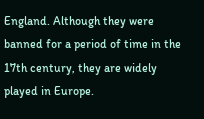England. Although they were banned for a period of time in the 17th century, they are widely played in Europe.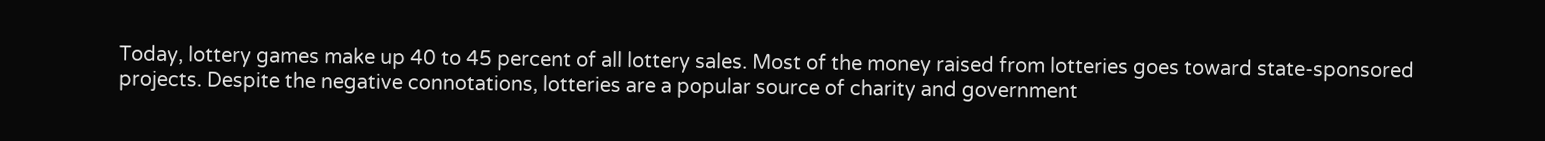Today, lottery games make up 40 to 45 percent of all lottery sales. Most of the money raised from lotteries goes toward state-sponsored projects. Despite the negative connotations, lotteries are a popular source of charity and government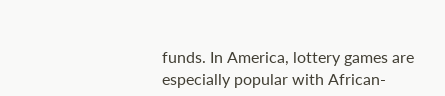funds. In America, lottery games are especially popular with African-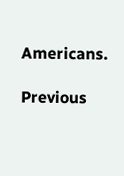Americans.

Previous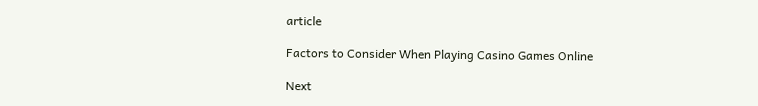article

Factors to Consider When Playing Casino Games Online

Next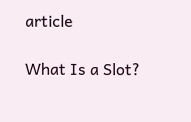article

What Is a Slot?